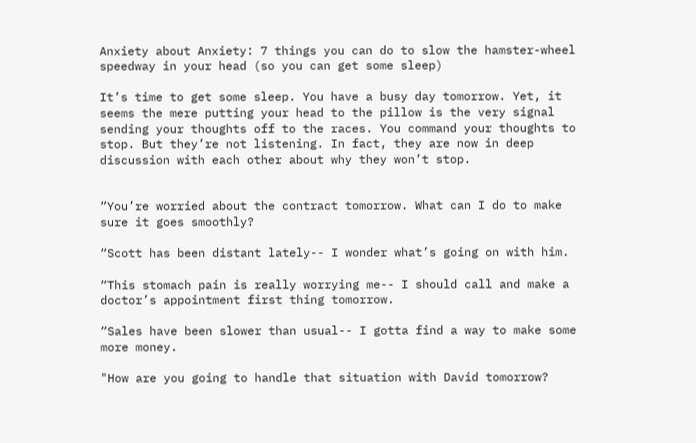Anxiety about Anxiety: 7 things you can do to slow the hamster-wheel speedway in your head (so you can get some sleep)

It’s time to get some sleep. You have a busy day tomorrow. Yet, it seems the mere putting your head to the pillow is the very signal sending your thoughts off to the races. You command your thoughts to stop. But they’re not listening. In fact, they are now in deep discussion with each other about why they won’t stop.


“You’re worried about the contract tomorrow. What can I do to make sure it goes smoothly?

“Scott has been distant lately-- I wonder what’s going on with him.

“This stomach pain is really worrying me-- I should call and make a doctor’s appointment first thing tomorrow.

“Sales have been slower than usual-- I gotta find a way to make some more money.

"How are you going to handle that situation with David tomorrow?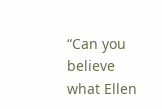“Can you believe what Ellen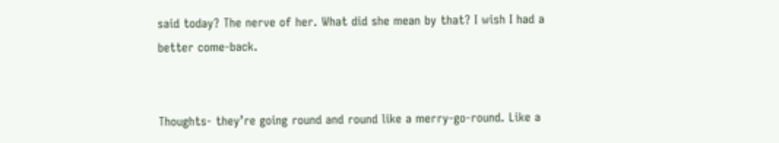said today? The nerve of her. What did she mean by that? I wish I had a better come-back.


Thoughts- they’re going round and round like a merry-go-round. Like a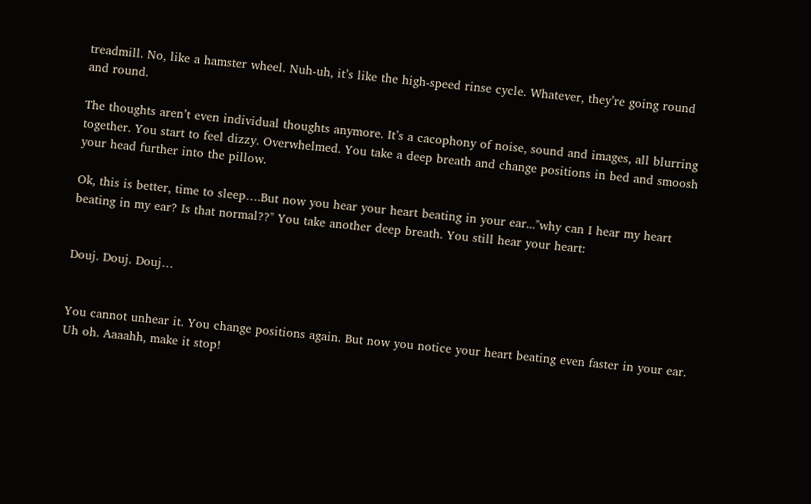treadmill. No, like a hamster wheel. Nuh-uh, it’s like the high-speed rinse cycle. Whatever, they’re going round and round.

The thoughts aren’t even individual thoughts anymore. It’s a cacophony of noise, sound and images, all blurring together. You start to feel dizzy. Overwhelmed. You take a deep breath and change positions in bed and smoosh your head further into the pillow.

Ok, this is better, time to sleep….But now you hear your heart beating in your ear..."why can I hear my heart beating in my ear? Is that normal??" You take another deep breath. You still hear your heart:


Douj. Douj. Douj…


You cannot unhear it. You change positions again. But now you notice your heart beating even faster in your ear. Uh oh. Aaaahh, make it stop!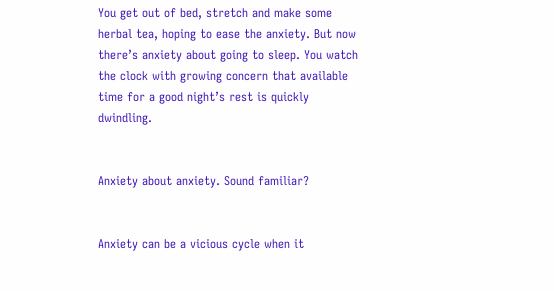You get out of bed, stretch and make some herbal tea, hoping to ease the anxiety. But now there’s anxiety about going to sleep. You watch the clock with growing concern that available time for a good night’s rest is quickly dwindling.


Anxiety about anxiety. Sound familiar?


Anxiety can be a vicious cycle when it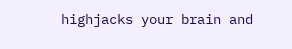highjacks your brain and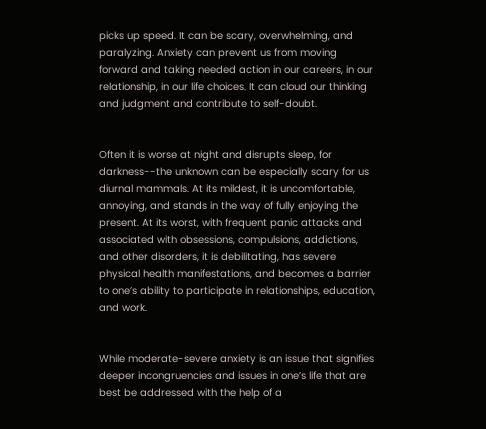picks up speed. It can be scary, overwhelming, and paralyzing. Anxiety can prevent us from moving forward and taking needed action in our careers, in our relationship, in our life choices. It can cloud our thinking and judgment and contribute to self-doubt.


Often it is worse at night and disrupts sleep, for darkness--the unknown can be especially scary for us diurnal mammals. At its mildest, it is uncomfortable, annoying, and stands in the way of fully enjoying the present. At its worst, with frequent panic attacks and associated with obsessions, compulsions, addictions, and other disorders, it is debilitating, has severe physical health manifestations, and becomes a barrier to one’s ability to participate in relationships, education, and work.


While moderate-severe anxiety is an issue that signifies deeper incongruencies and issues in one’s life that are best be addressed with the help of a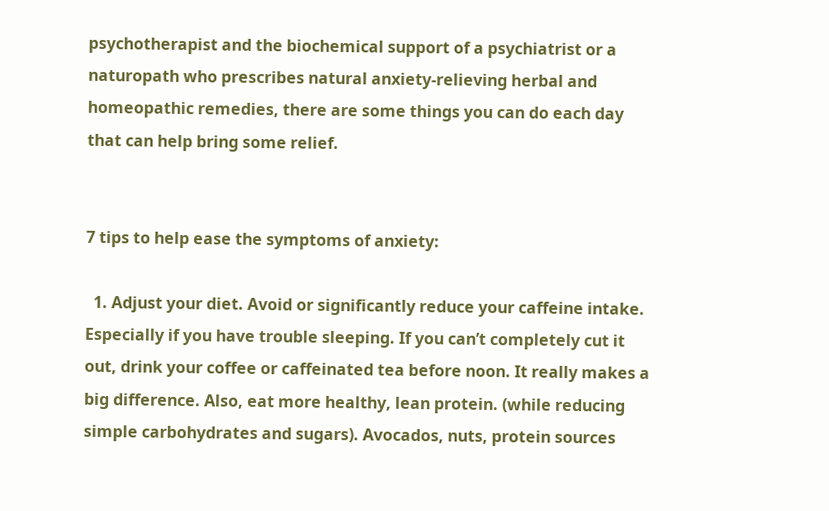psychotherapist and the biochemical support of a psychiatrist or a naturopath who prescribes natural anxiety-relieving herbal and homeopathic remedies, there are some things you can do each day that can help bring some relief.


7 tips to help ease the symptoms of anxiety:

  1. Adjust your diet. Avoid or significantly reduce your caffeine intake. Especially if you have trouble sleeping. If you can’t completely cut it out, drink your coffee or caffeinated tea before noon. It really makes a big difference. Also, eat more healthy, lean protein. (while reducing simple carbohydrates and sugars). Avocados, nuts, protein sources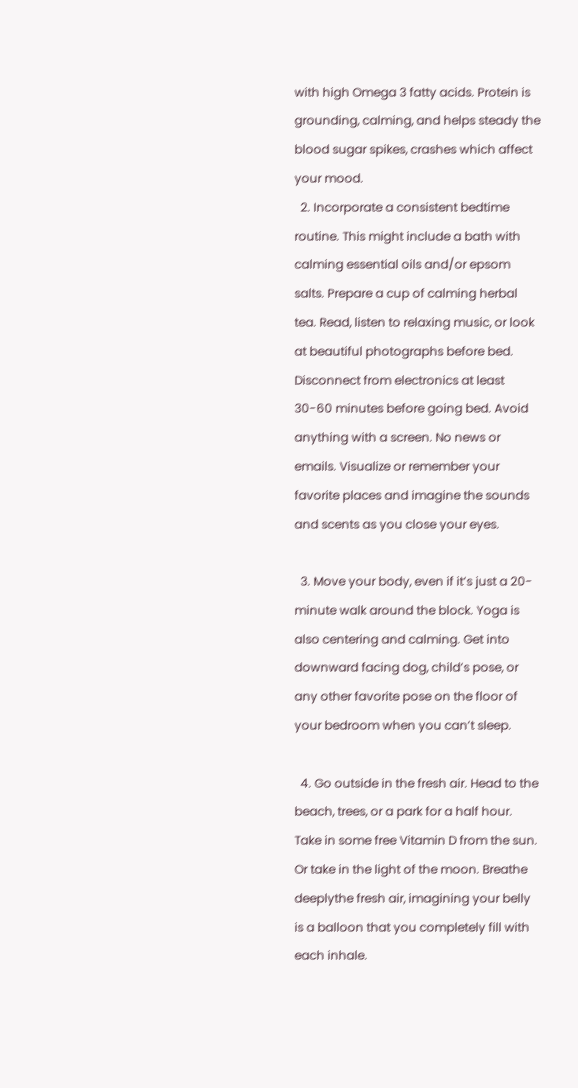with high Omega 3 fatty acids. Protein is grounding, calming, and helps steady the blood sugar spikes, crashes which affect your mood.
  2. Incorporate a consistent bedtime routine. This might include a bath with calming essential oils and/or epsom salts. Prepare a cup of calming herbal tea. Read, listen to relaxing music, or look at beautiful photographs before bed. Disconnect from electronics at least 30-60 minutes before going bed. Avoid anything with a screen. No news or emails. Visualize or remember your favorite places and imagine the sounds and scents as you close your eyes.

  3. Move your body, even if it’s just a 20-minute walk around the block. Yoga is also centering and calming. Get into downward facing dog, child’s pose, or any other favorite pose on the floor of your bedroom when you can’t sleep.

  4. Go outside in the fresh air. Head to the beach, trees, or a park for a half hour. Take in some free Vitamin D from the sun. Or take in the light of the moon. Breathe deeplythe fresh air, imagining your belly is a balloon that you completely fill with each inhale.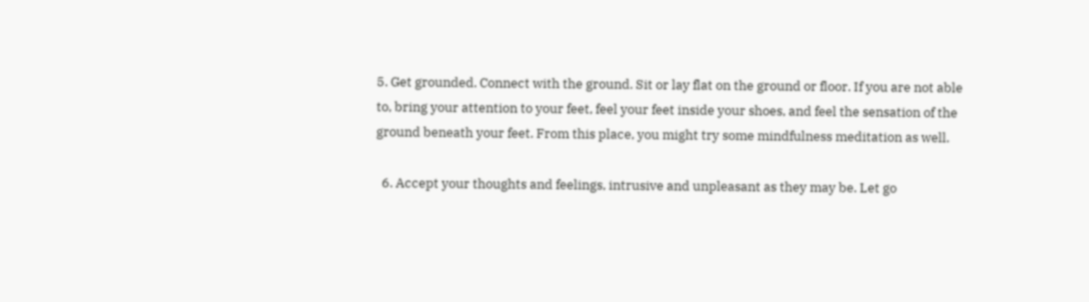5. Get grounded. Connect with the ground. Sit or lay flat on the ground or floor. If you are not able to, bring your attention to your feet, feel your feet inside your shoes, and feel the sensation of the ground beneath your feet. From this place, you might try some mindfulness meditation as well.

  6. Accept your thoughts and feelings, intrusive and unpleasant as they may be. Let go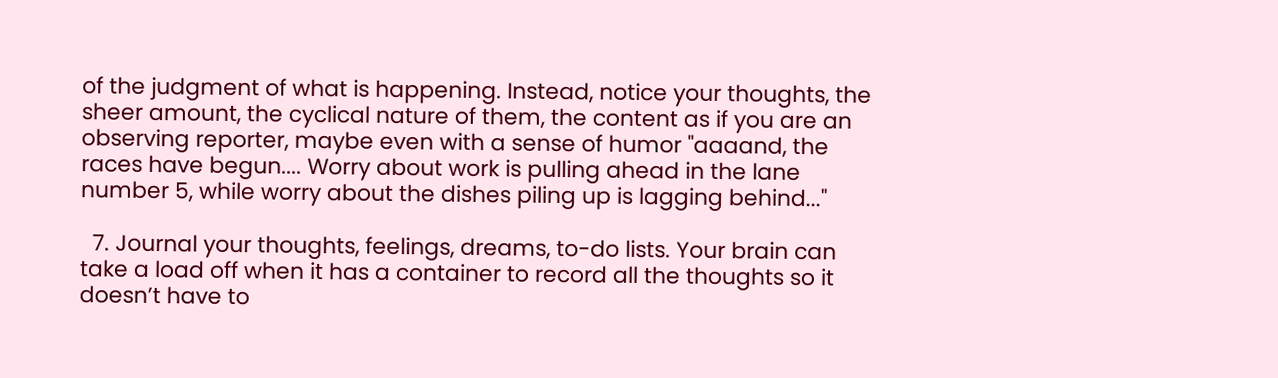of the judgment of what is happening. Instead, notice your thoughts, the sheer amount, the cyclical nature of them, the content as if you are an observing reporter, maybe even with a sense of humor "aaaand, the races have begun.... Worry about work is pulling ahead in the lane number 5, while worry about the dishes piling up is lagging behind..."

  7. Journal your thoughts, feelings, dreams, to-do lists. Your brain can take a load off when it has a container to record all the thoughts so it doesn’t have to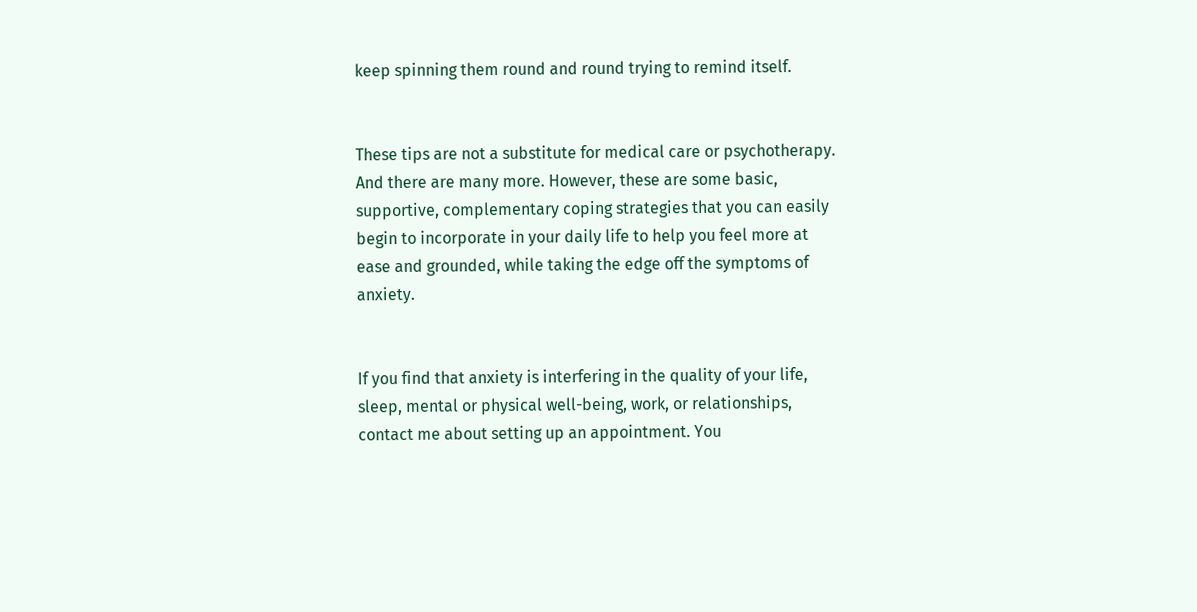keep spinning them round and round trying to remind itself.


These tips are not a substitute for medical care or psychotherapy. And there are many more. However, these are some basic, supportive, complementary coping strategies that you can easily begin to incorporate in your daily life to help you feel more at ease and grounded, while taking the edge off the symptoms of anxiety.


If you find that anxiety is interfering in the quality of your life, sleep, mental or physical well-being, work, or relationships, contact me about setting up an appointment. You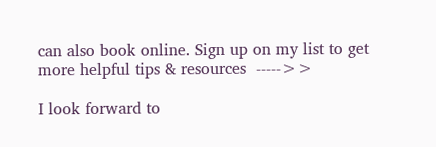can also book online. Sign up on my list to get more helpful tips & resources  ----->>

I look forward to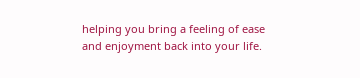helping you bring a feeling of ease and enjoyment back into your life.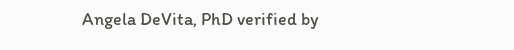Angela DeVita, PhD verified by